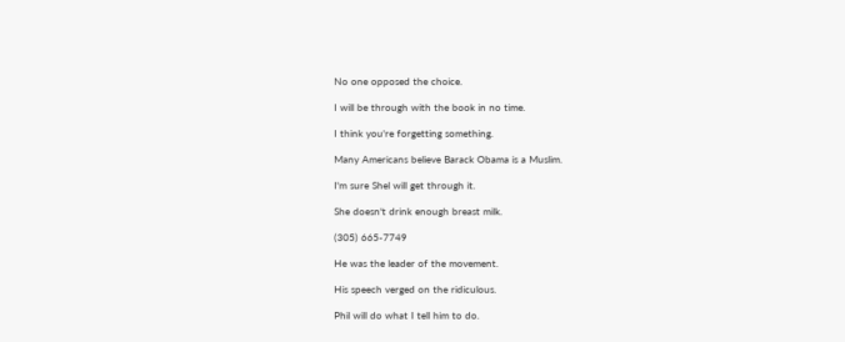No one opposed the choice.

I will be through with the book in no time.

I think you're forgetting something.

Many Americans believe Barack Obama is a Muslim.

I'm sure Shel will get through it.

She doesn't drink enough breast milk.

(305) 665-7749

He was the leader of the movement.

His speech verged on the ridiculous.

Phil will do what I tell him to do.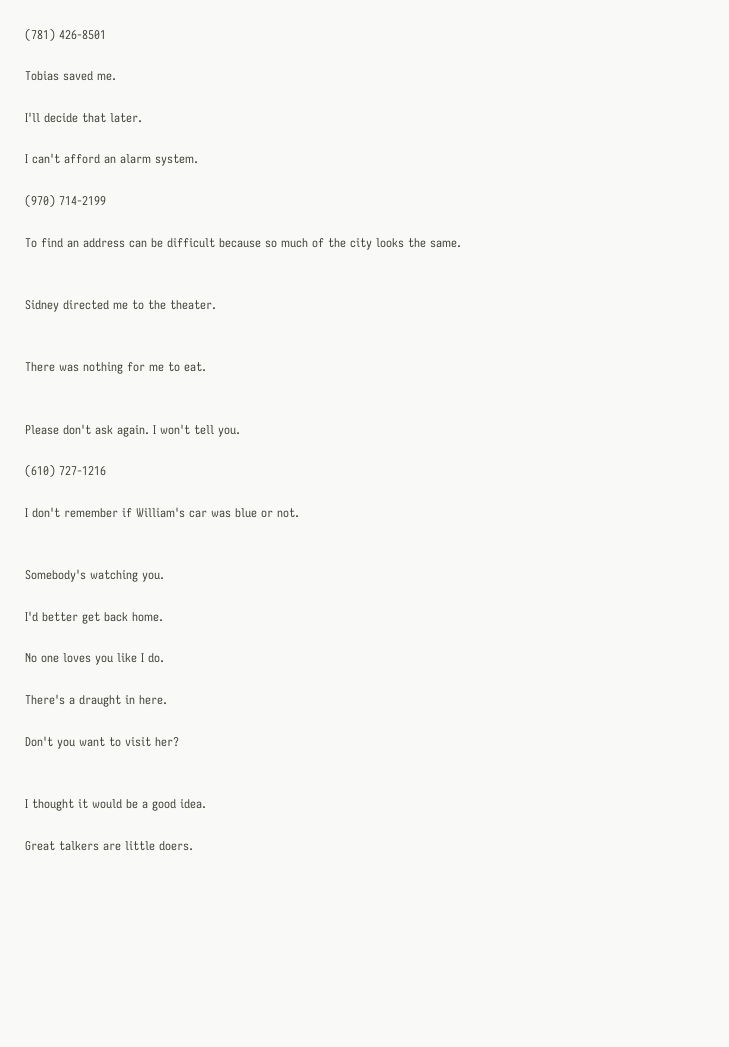(781) 426-8501

Tobias saved me.

I'll decide that later.

I can't afford an alarm system.

(970) 714-2199

To find an address can be difficult because so much of the city looks the same.


Sidney directed me to the theater.


There was nothing for me to eat.


Please don't ask again. I won't tell you.

(610) 727-1216

I don't remember if William's car was blue or not.


Somebody's watching you.

I'd better get back home.

No one loves you like I do.

There's a draught in here.

Don't you want to visit her?


I thought it would be a good idea.

Great talkers are little doers.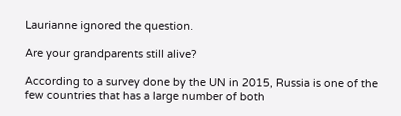Laurianne ignored the question.

Are your grandparents still alive?

According to a survey done by the UN in 2015, Russia is one of the few countries that has a large number of both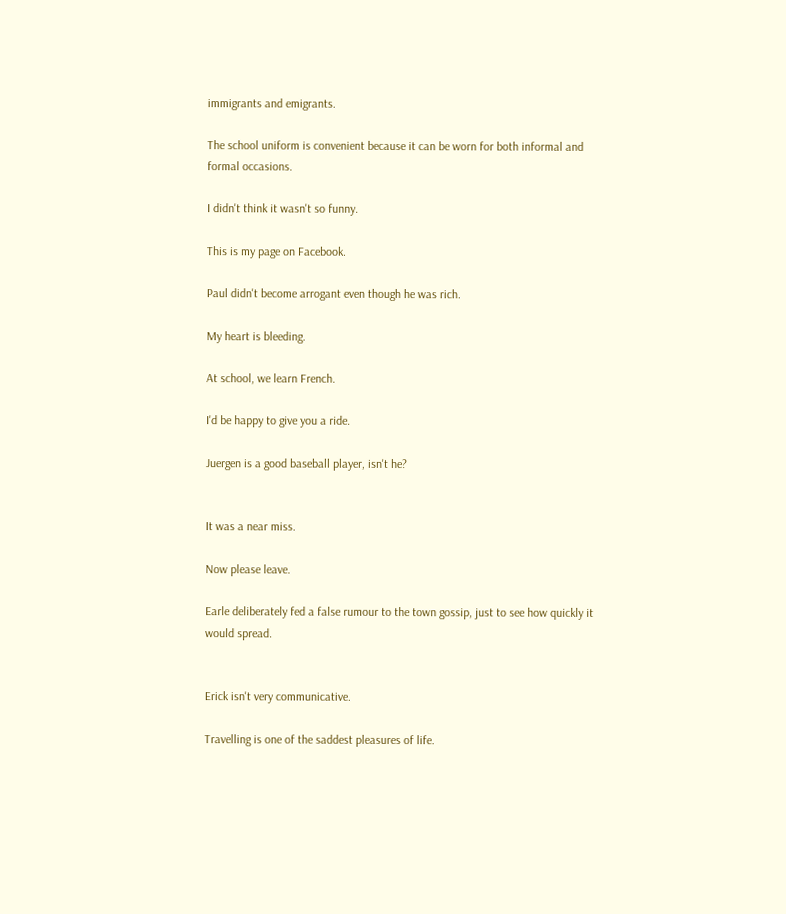immigrants and emigrants.

The school uniform is convenient because it can be worn for both informal and formal occasions.

I didn't think it wasn't so funny.

This is my page on Facebook.

Paul didn't become arrogant even though he was rich.

My heart is bleeding.

At school, we learn French.

I'd be happy to give you a ride.

Juergen is a good baseball player, isn't he?


It was a near miss.

Now please leave.

Earle deliberately fed a false rumour to the town gossip, just to see how quickly it would spread.


Erick isn't very communicative.

Travelling is one of the saddest pleasures of life.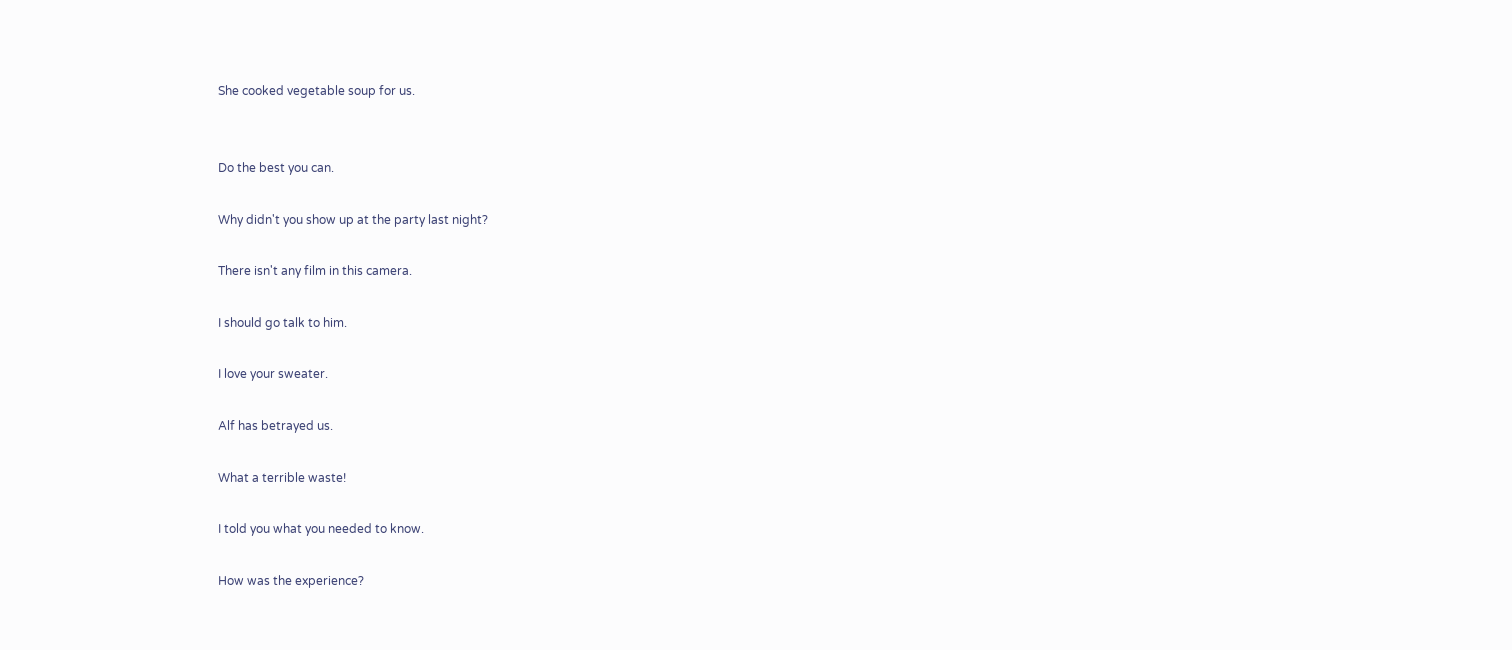She cooked vegetable soup for us.


Do the best you can.

Why didn't you show up at the party last night?

There isn't any film in this camera.

I should go talk to him.

I love your sweater.

Alf has betrayed us.

What a terrible waste!

I told you what you needed to know.

How was the experience?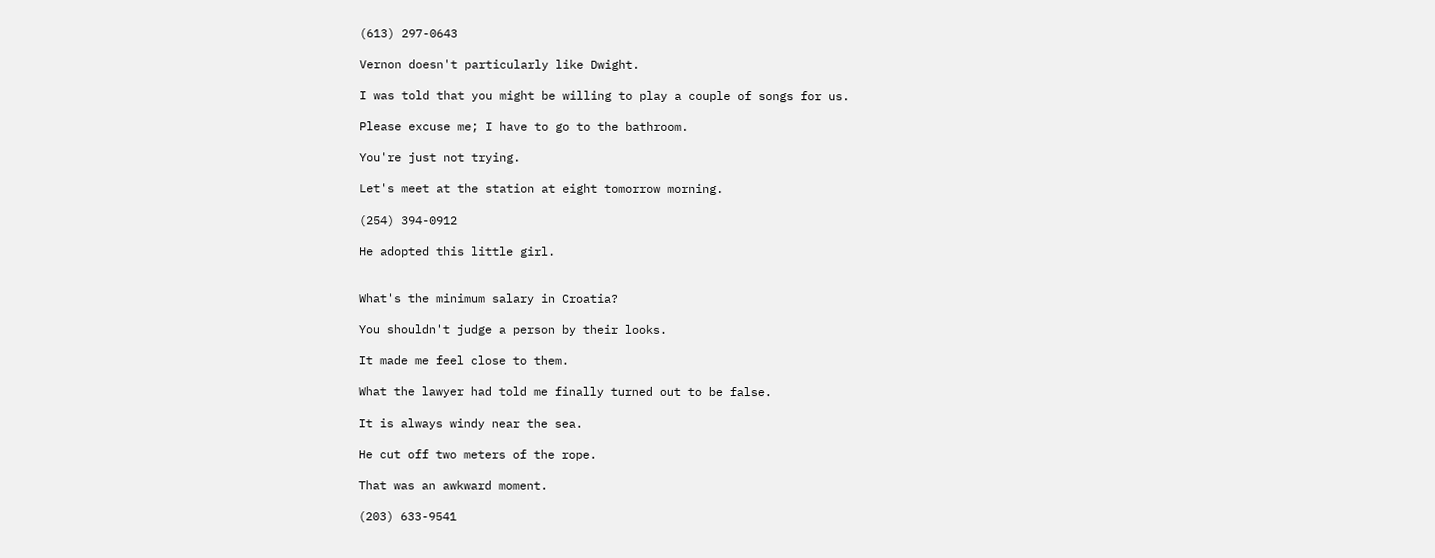(613) 297-0643

Vernon doesn't particularly like Dwight.

I was told that you might be willing to play a couple of songs for us.

Please excuse me; I have to go to the bathroom.

You're just not trying.

Let's meet at the station at eight tomorrow morning.

(254) 394-0912

He adopted this little girl.


What's the minimum salary in Croatia?

You shouldn't judge a person by their looks.

It made me feel close to them.

What the lawyer had told me finally turned out to be false.

It is always windy near the sea.

He cut off two meters of the rope.

That was an awkward moment.

(203) 633-9541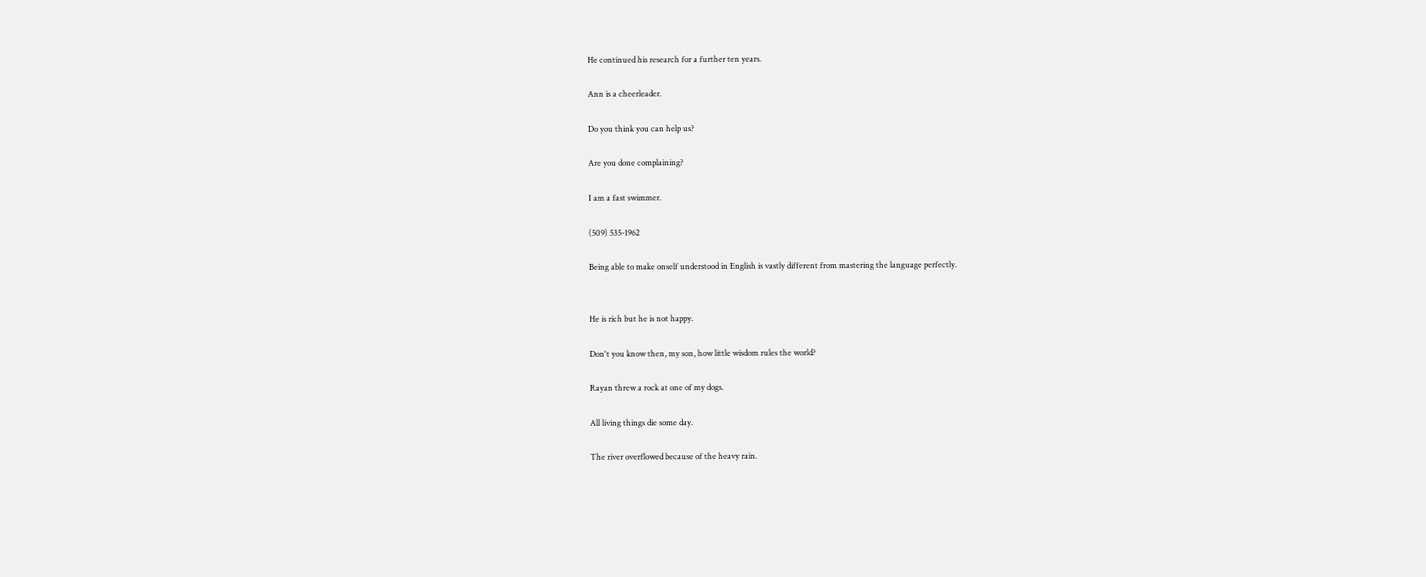He continued his research for a further ten years.

Ann is a cheerleader.

Do you think you can help us?

Are you done complaining?

I am a fast swimmer.

(509) 535-1962

Being able to make onself understood in English is vastly different from mastering the language perfectly.


He is rich but he is not happy.

Don't you know then, my son, how little wisdom rules the world?

Rayan threw a rock at one of my dogs.

All living things die some day.

The river overflowed because of the heavy rain.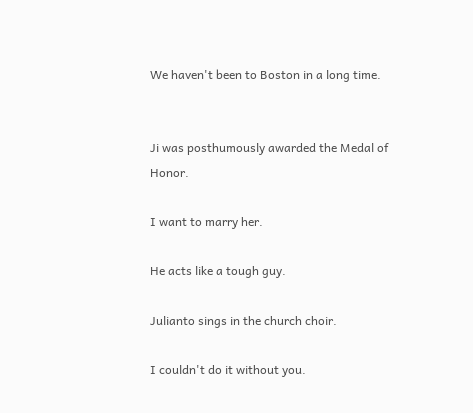We haven't been to Boston in a long time.


Ji was posthumously awarded the Medal of Honor.

I want to marry her.

He acts like a tough guy.

Julianto sings in the church choir.

I couldn't do it without you.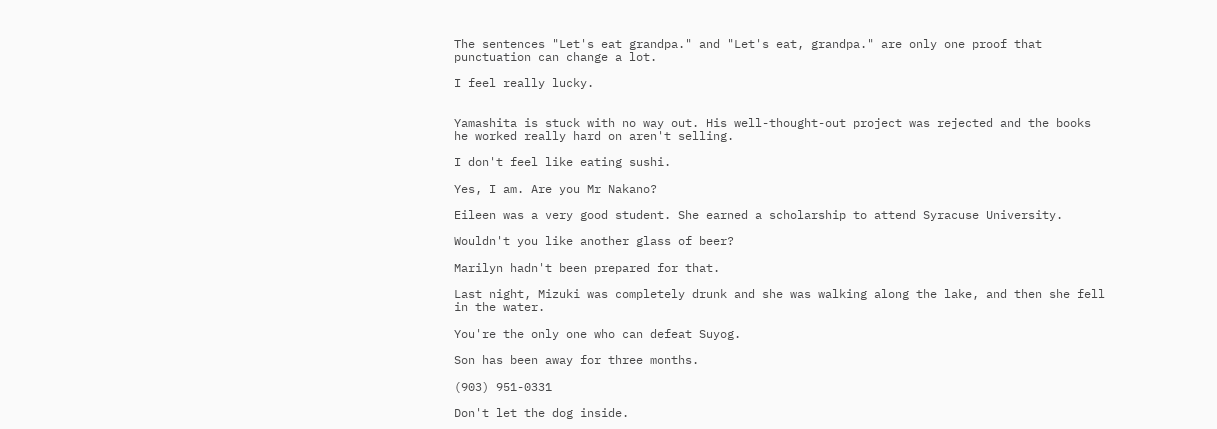The sentences "Let's eat grandpa." and "Let's eat, grandpa." are only one proof that punctuation can change a lot.

I feel really lucky.


Yamashita is stuck with no way out. His well-thought-out project was rejected and the books he worked really hard on aren't selling.

I don't feel like eating sushi.

Yes, I am. Are you Mr Nakano?

Eileen was a very good student. She earned a scholarship to attend Syracuse University.

Wouldn't you like another glass of beer?

Marilyn hadn't been prepared for that.

Last night, Mizuki was completely drunk and she was walking along the lake, and then she fell in the water.

You're the only one who can defeat Suyog.

Son has been away for three months.

(903) 951-0331

Don't let the dog inside.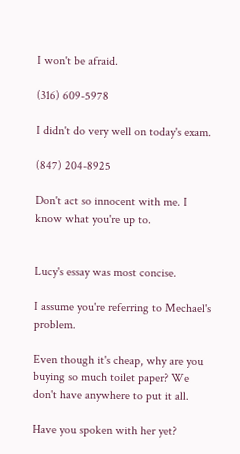I won't be afraid.

(316) 609-5978

I didn't do very well on today's exam.

(847) 204-8925

Don't act so innocent with me. I know what you're up to.


Lucy's essay was most concise.

I assume you're referring to Mechael's problem.

Even though it's cheap, why are you buying so much toilet paper? We don't have anywhere to put it all.

Have you spoken with her yet?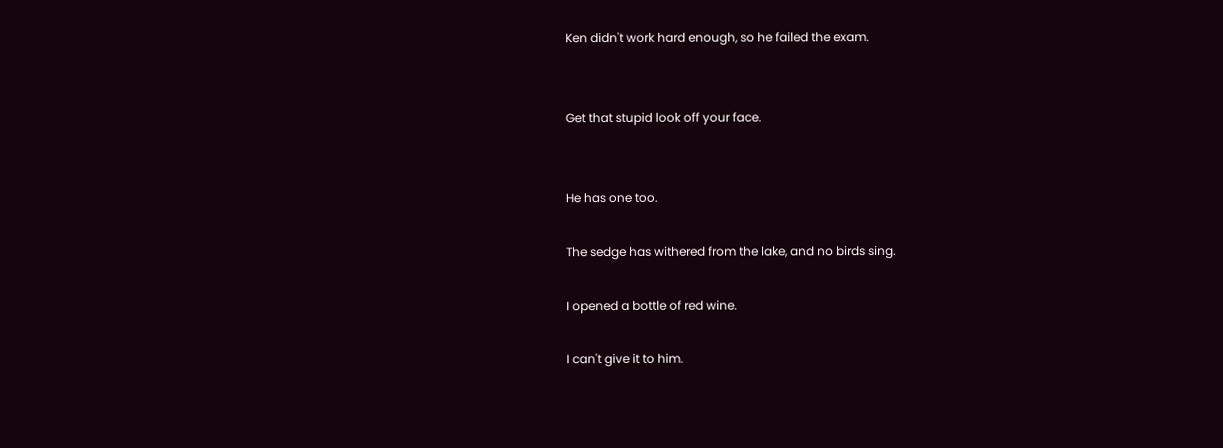Ken didn't work hard enough, so he failed the exam.


Get that stupid look off your face.


He has one too.

The sedge has withered from the lake, and no birds sing.

I opened a bottle of red wine.

I can't give it to him.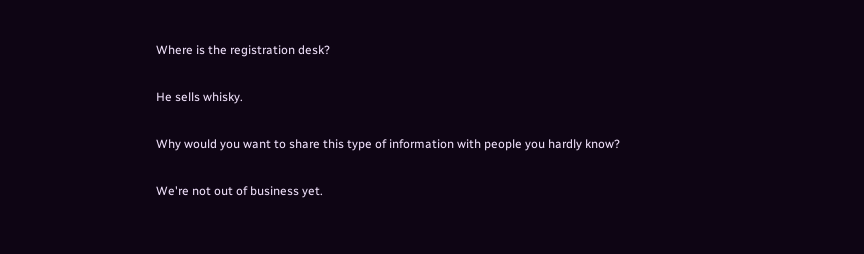Where is the registration desk?

He sells whisky.

Why would you want to share this type of information with people you hardly know?

We're not out of business yet.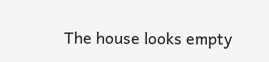The house looks empty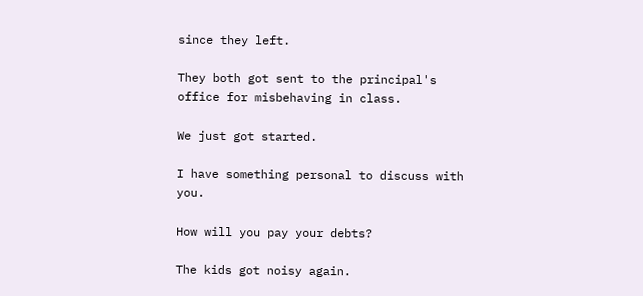since they left.

They both got sent to the principal's office for misbehaving in class.

We just got started.

I have something personal to discuss with you.

How will you pay your debts?

The kids got noisy again.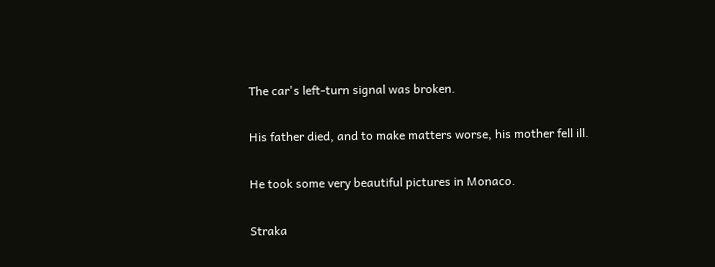The car's left-turn signal was broken.

His father died, and to make matters worse, his mother fell ill.

He took some very beautiful pictures in Monaco.

Straka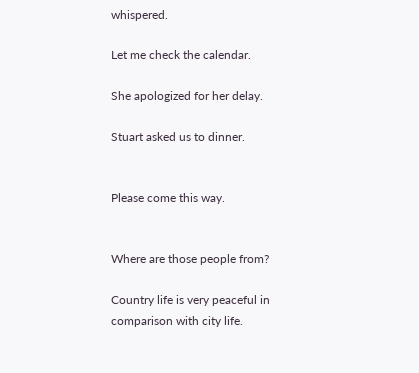whispered.

Let me check the calendar.

She apologized for her delay.

Stuart asked us to dinner.


Please come this way.


Where are those people from?

Country life is very peaceful in comparison with city life.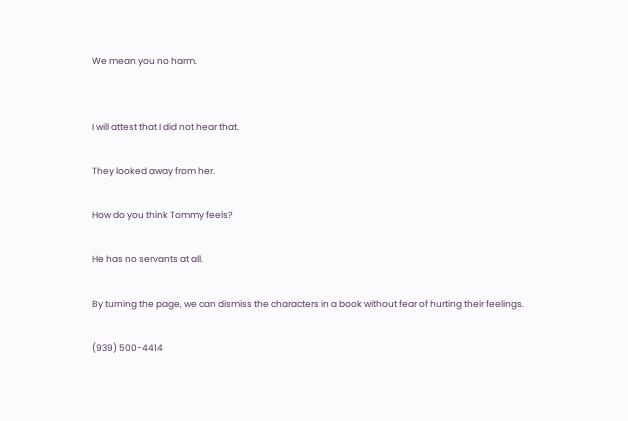We mean you no harm.


I will attest that I did not hear that.

They looked away from her.

How do you think Tommy feels?

He has no servants at all.

By turning the page, we can dismiss the characters in a book without fear of hurting their feelings.

(939) 500-4414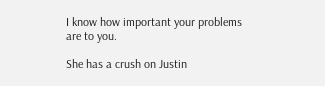I know how important your problems are to you.

She has a crush on Justin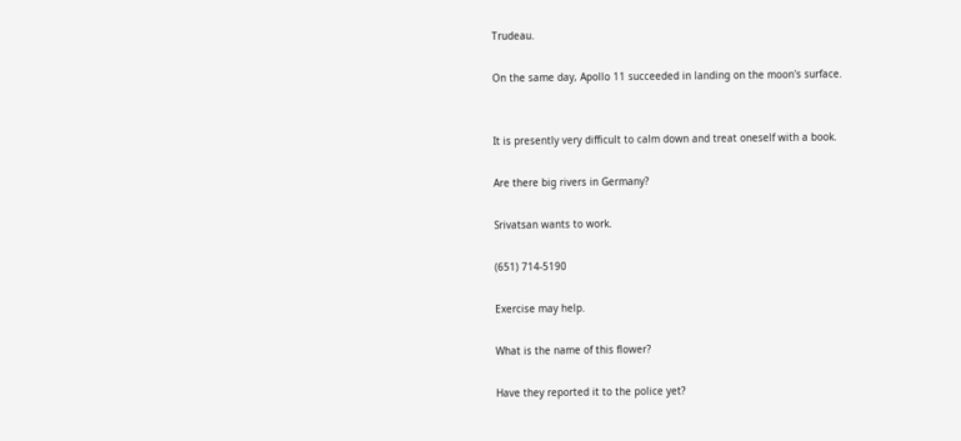Trudeau.

On the same day, Apollo 11 succeeded in landing on the moon's surface.


It is presently very difficult to calm down and treat oneself with a book.

Are there big rivers in Germany?

Srivatsan wants to work.

(651) 714-5190

Exercise may help.

What is the name of this flower?

Have they reported it to the police yet?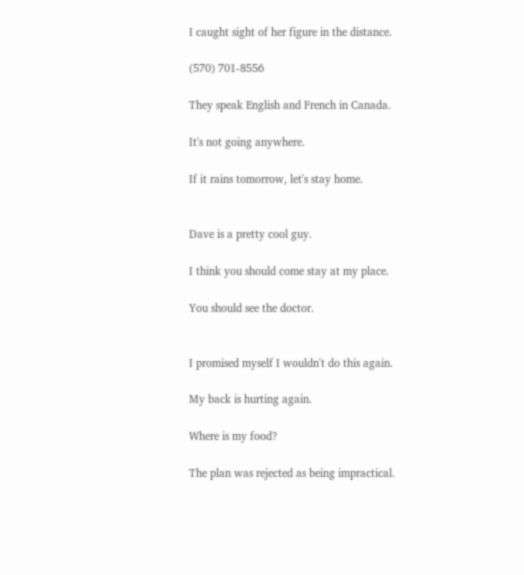I caught sight of her figure in the distance.

(570) 701-8556

They speak English and French in Canada.

It's not going anywhere.

If it rains tomorrow, let's stay home.


Dave is a pretty cool guy.

I think you should come stay at my place.

You should see the doctor.


I promised myself I wouldn't do this again.

My back is hurting again.

Where is my food?

The plan was rejected as being impractical.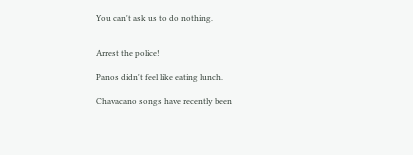You can't ask us to do nothing.


Arrest the police!

Panos didn't feel like eating lunch.

Chavacano songs have recently been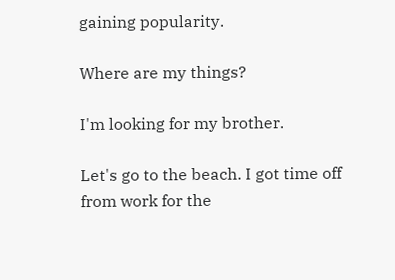gaining popularity.

Where are my things?

I'm looking for my brother.

Let's go to the beach. I got time off from work for the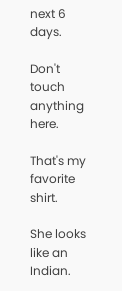next 6 days.

Don't touch anything here.

That's my favorite shirt.

She looks like an Indian.